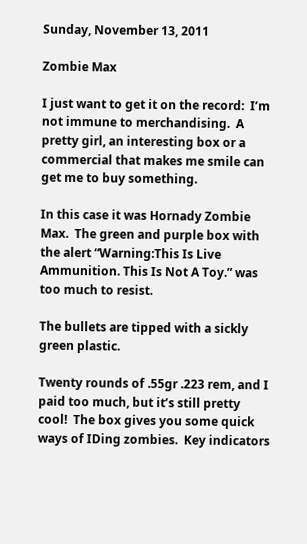Sunday, November 13, 2011

Zombie Max

I just want to get it on the record:  I’m not immune to merchandising.  A pretty girl, an interesting box or a commercial that makes me smile can get me to buy something.

In this case it was Hornady Zombie Max.  The green and purple box with the alert “Warning:This Is Live Ammunition. This Is Not A Toy.” was too much to resist.

The bullets are tipped with a sickly green plastic.

Twenty rounds of .55gr .223 rem, and I paid too much, but it’s still pretty cool!  The box gives you some quick ways of IDing zombies.  Key indicators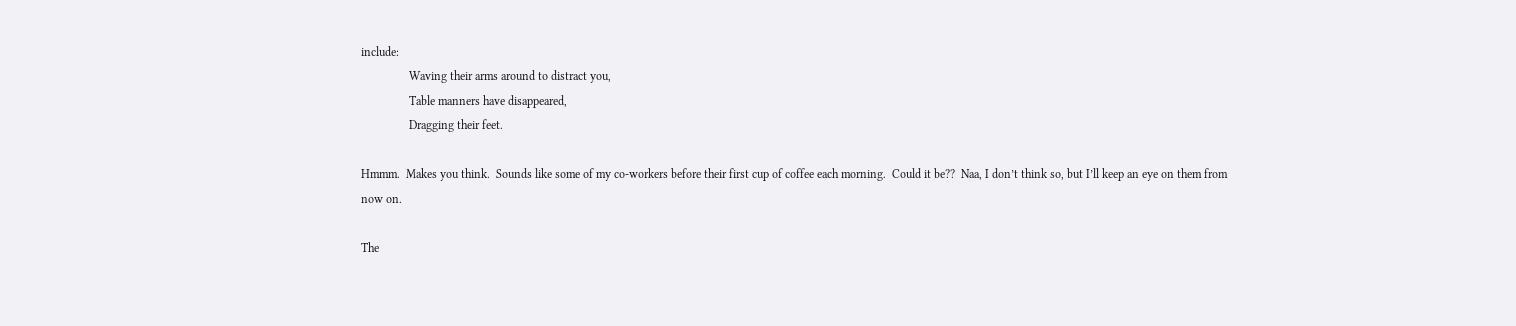include:
                Waving their arms around to distract you,
                Table manners have disappeared,
                Dragging their feet.

Hmmm.  Makes you think.  Sounds like some of my co-workers before their first cup of coffee each morning.  Could it be??  Naa, I don’t think so, but I’ll keep an eye on them from now on.

The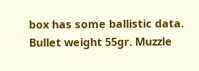box has some ballistic data.  Bullet weight 55gr. Muzzle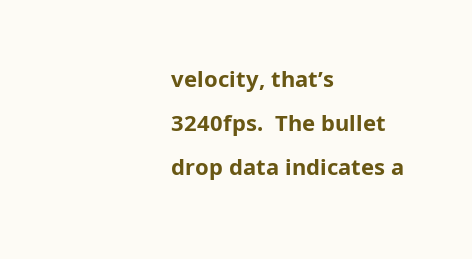velocity, that’s 3240fps.  The bullet drop data indicates a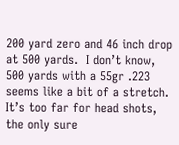200 yard zero and 46 inch drop at 500 yards.  I don’t know, 500 yards with a 55gr .223 seems like a bit of a stretch. It’s too far for head shots, the only sure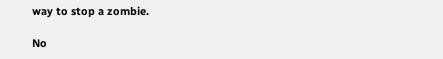way to stop a zombie.

No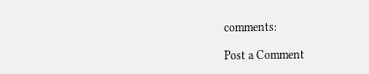comments:

Post a Comment